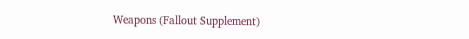Weapons (Fallout Supplement)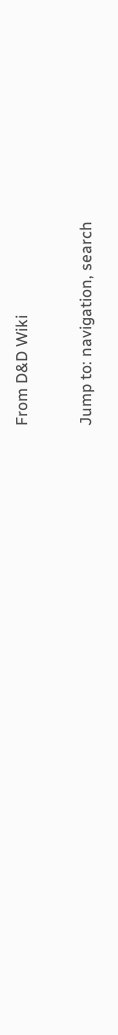From D&D Wiki

Jump to: navigation, search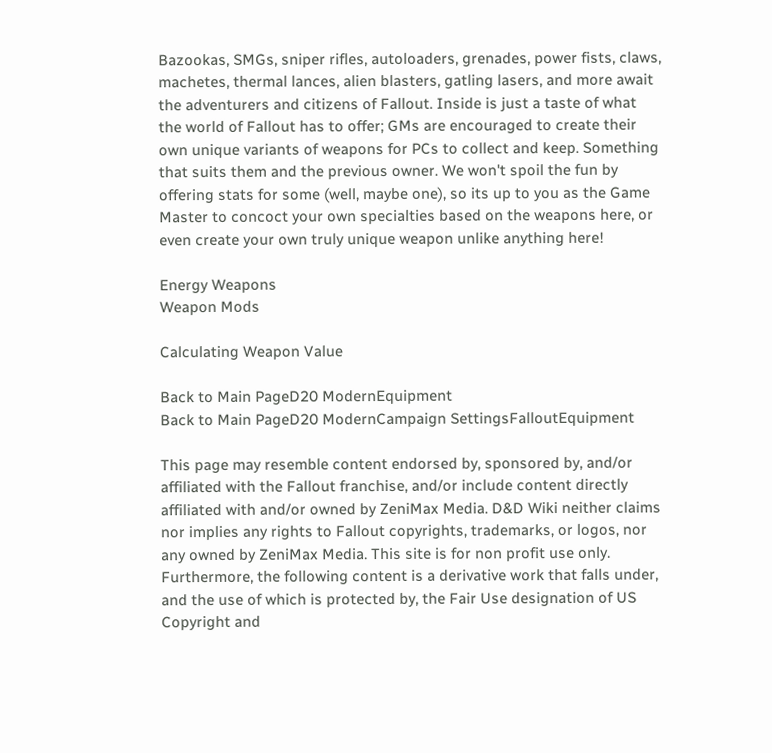Bazookas, SMGs, sniper rifles, autoloaders, grenades, power fists, claws, machetes, thermal lances, alien blasters, gatling lasers, and more await the adventurers and citizens of Fallout. Inside is just a taste of what the world of Fallout has to offer; GMs are encouraged to create their own unique variants of weapons for PCs to collect and keep. Something that suits them and the previous owner. We won't spoil the fun by offering stats for some (well, maybe one), so its up to you as the Game Master to concoct your own specialties based on the weapons here, or even create your own truly unique weapon unlike anything here!

Energy Weapons
Weapon Mods

Calculating Weapon Value

Back to Main PageD20 ModernEquipment
Back to Main PageD20 ModernCampaign SettingsFalloutEquipment

This page may resemble content endorsed by, sponsored by, and/or affiliated with the Fallout franchise, and/or include content directly affiliated with and/or owned by ZeniMax Media. D&D Wiki neither claims nor implies any rights to Fallout copyrights, trademarks, or logos, nor any owned by ZeniMax Media. This site is for non profit use only. Furthermore, the following content is a derivative work that falls under, and the use of which is protected by, the Fair Use designation of US Copyright and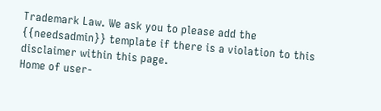Trademark Law. We ask you to please add the {{needsadmin}} template if there is a violation to this disclaimer within this page.
Home of user-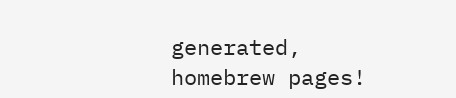generated,
homebrew pages!